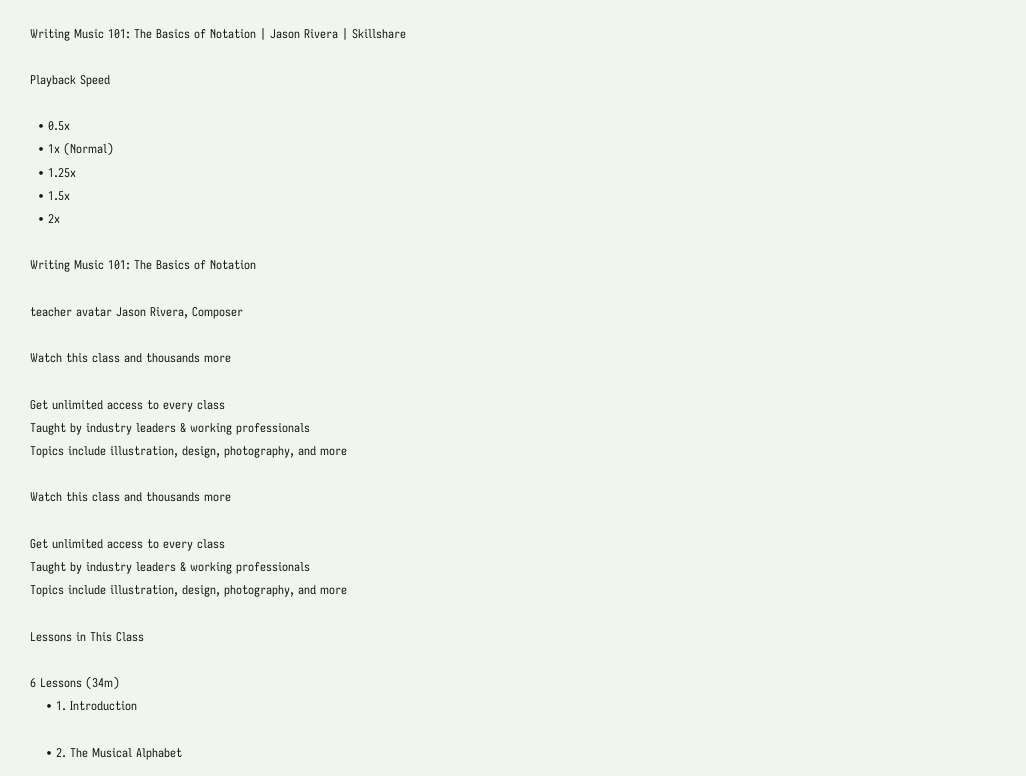Writing Music 101: The Basics of Notation | Jason Rivera | Skillshare

Playback Speed

  • 0.5x
  • 1x (Normal)
  • 1.25x
  • 1.5x
  • 2x

Writing Music 101: The Basics of Notation

teacher avatar Jason Rivera, Composer

Watch this class and thousands more

Get unlimited access to every class
Taught by industry leaders & working professionals
Topics include illustration, design, photography, and more

Watch this class and thousands more

Get unlimited access to every class
Taught by industry leaders & working professionals
Topics include illustration, design, photography, and more

Lessons in This Class

6 Lessons (34m)
    • 1. Introduction

    • 2. The Musical Alphabet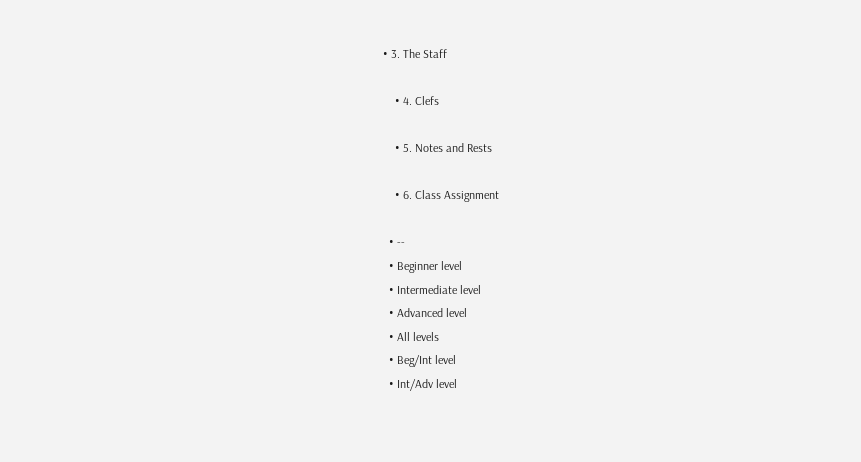• 3. The Staff

    • 4. Clefs

    • 5. Notes and Rests

    • 6. Class Assignment

  • --
  • Beginner level
  • Intermediate level
  • Advanced level
  • All levels
  • Beg/Int level
  • Int/Adv level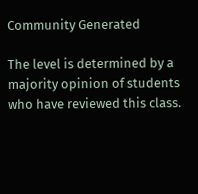Community Generated

The level is determined by a majority opinion of students who have reviewed this class.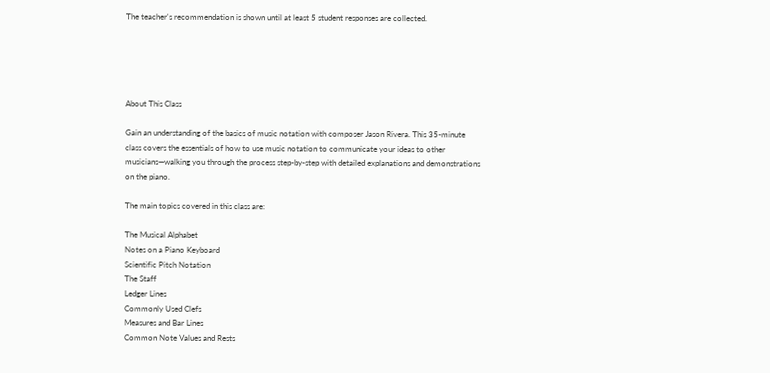The teacher's recommendation is shown until at least 5 student responses are collected.





About This Class

Gain an understanding of the basics of music notation with composer Jason Rivera. This 35-minute class covers the essentials of how to use music notation to communicate your ideas to other musicians—walking you through the process step-by-step with detailed explanations and demonstrations on the piano.

The main topics covered in this class are:

The Musical Alphabet
Notes on a Piano Keyboard
Scientific Pitch Notation
The Staff
Ledger Lines
Commonly Used Clefs
Measures and Bar Lines
Common Note Values and Rests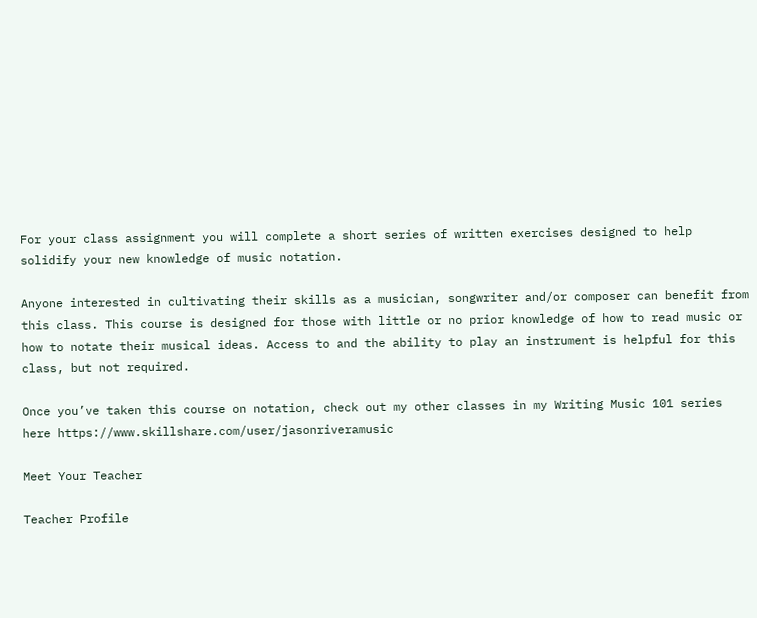For your class assignment you will complete a short series of written exercises designed to help solidify your new knowledge of music notation.

Anyone interested in cultivating their skills as a musician, songwriter and/or composer can benefit from this class. This course is designed for those with little or no prior knowledge of how to read music or how to notate their musical ideas. Access to and the ability to play an instrument is helpful for this class, but not required.

Once you’ve taken this course on notation, check out my other classes in my Writing Music 101 series here https://www.skillshare.com/user/jasonriveramusic

Meet Your Teacher

Teacher Profile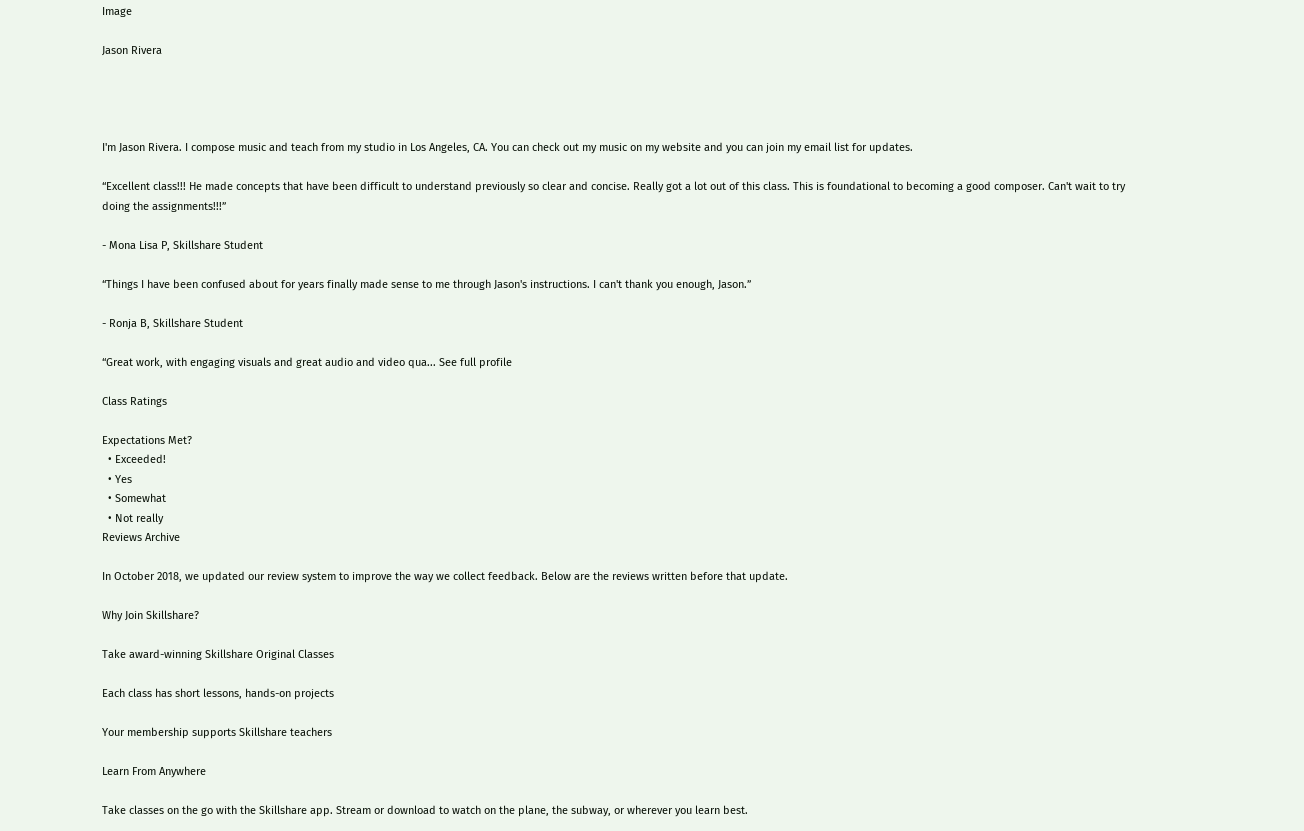Image

Jason Rivera




I'm Jason Rivera. I compose music and teach from my studio in Los Angeles, CA. You can check out my music on my website and you can join my email list for updates.

“Excellent class!!! He made concepts that have been difficult to understand previously so clear and concise. Really got a lot out of this class. This is foundational to becoming a good composer. Can't wait to try doing the assignments!!!”

- Mona Lisa P, Skillshare Student

“Things I have been confused about for years finally made sense to me through Jason's instructions. I can't thank you enough, Jason.”

- Ronja B, Skillshare Student

“Great work, with engaging visuals and great audio and video qua... See full profile

Class Ratings

Expectations Met?
  • Exceeded!
  • Yes
  • Somewhat
  • Not really
Reviews Archive

In October 2018, we updated our review system to improve the way we collect feedback. Below are the reviews written before that update.

Why Join Skillshare?

Take award-winning Skillshare Original Classes

Each class has short lessons, hands-on projects

Your membership supports Skillshare teachers

Learn From Anywhere

Take classes on the go with the Skillshare app. Stream or download to watch on the plane, the subway, or wherever you learn best.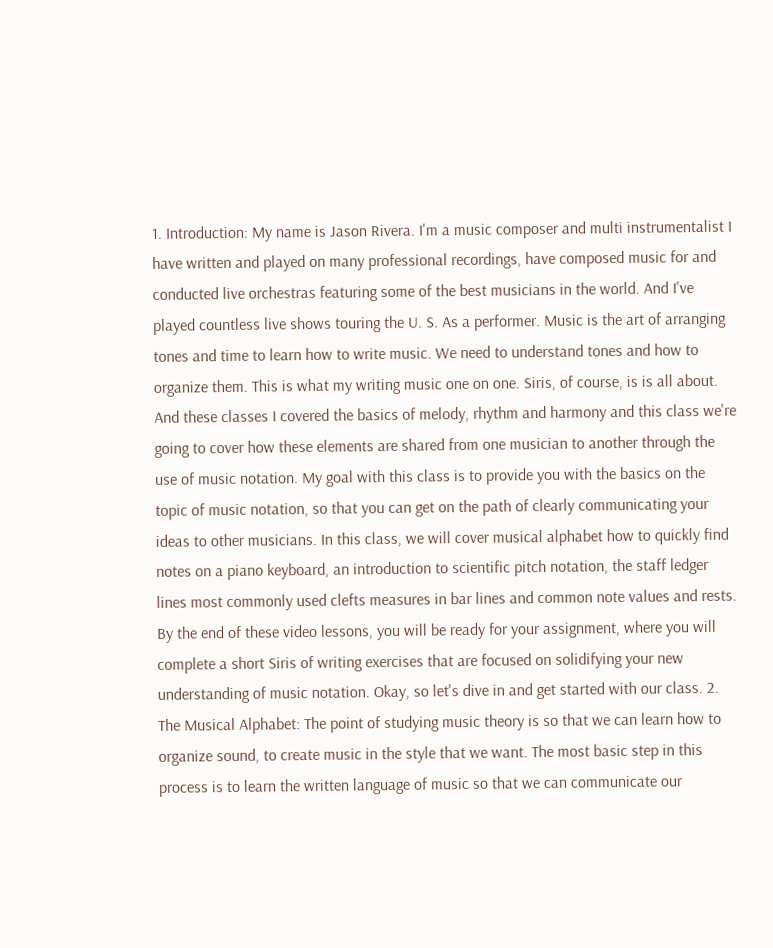1. Introduction: My name is Jason Rivera. I'm a music composer and multi instrumentalist I have written and played on many professional recordings, have composed music for and conducted live orchestras featuring some of the best musicians in the world. And I've played countless live shows touring the U. S. As a performer. Music is the art of arranging tones and time to learn how to write music. We need to understand tones and how to organize them. This is what my writing music one on one. Siris, of course, is is all about. And these classes I covered the basics of melody, rhythm and harmony and this class we're going to cover how these elements are shared from one musician to another through the use of music notation. My goal with this class is to provide you with the basics on the topic of music notation, so that you can get on the path of clearly communicating your ideas to other musicians. In this class, we will cover musical alphabet how to quickly find notes on a piano keyboard, an introduction to scientific pitch notation, the staff ledger lines most commonly used clefts measures in bar lines and common note values and rests. By the end of these video lessons, you will be ready for your assignment, where you will complete a short Siris of writing exercises that are focused on solidifying your new understanding of music notation. Okay, so let's dive in and get started with our class. 2. The Musical Alphabet: The point of studying music theory is so that we can learn how to organize sound, to create music in the style that we want. The most basic step in this process is to learn the written language of music so that we can communicate our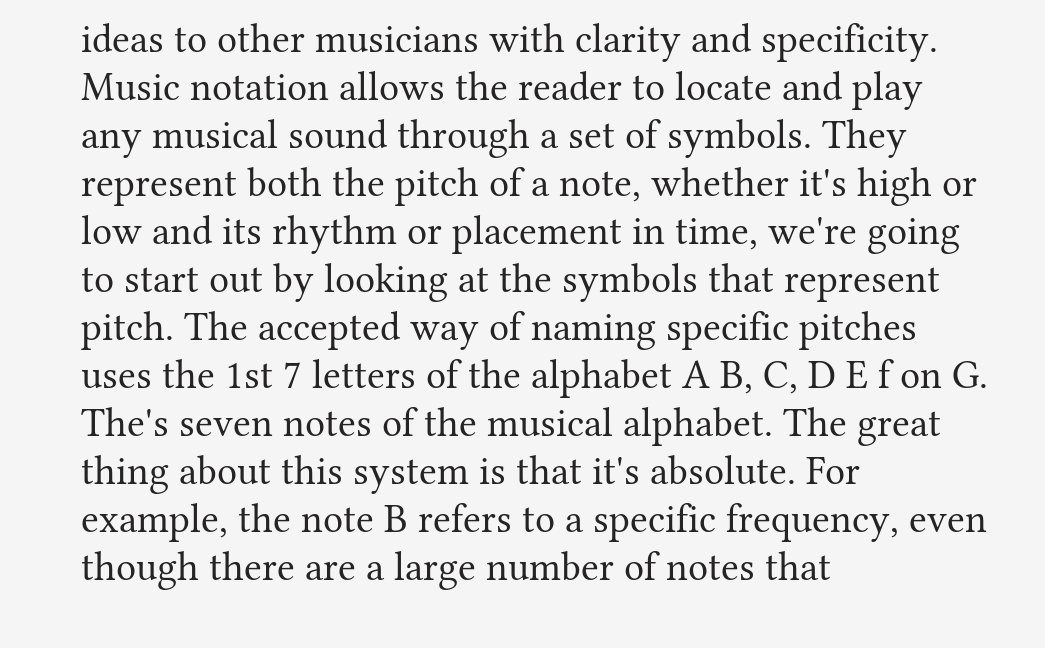ideas to other musicians with clarity and specificity. Music notation allows the reader to locate and play any musical sound through a set of symbols. They represent both the pitch of a note, whether it's high or low and its rhythm or placement in time, we're going to start out by looking at the symbols that represent pitch. The accepted way of naming specific pitches uses the 1st 7 letters of the alphabet A B, C, D E f on G. The's seven notes of the musical alphabet. The great thing about this system is that it's absolute. For example, the note B refers to a specific frequency, even though there are a large number of notes that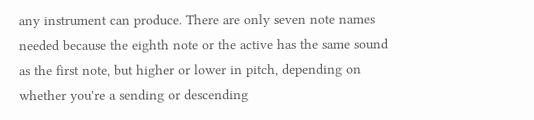any instrument can produce. There are only seven note names needed because the eighth note or the active has the same sound as the first note, but higher or lower in pitch, depending on whether you're a sending or descending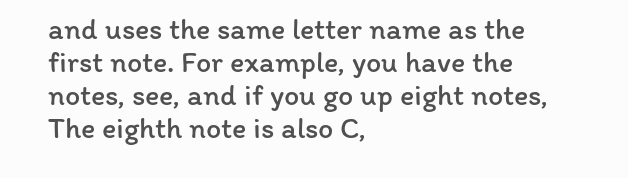and uses the same letter name as the first note. For example, you have the notes, see, and if you go up eight notes, The eighth note is also C,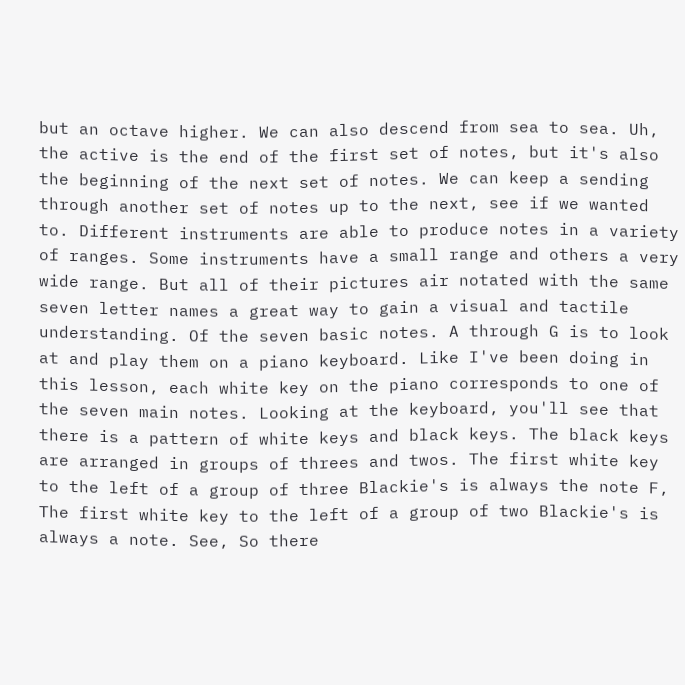but an octave higher. We can also descend from sea to sea. Uh, the active is the end of the first set of notes, but it's also the beginning of the next set of notes. We can keep a sending through another set of notes up to the next, see if we wanted to. Different instruments are able to produce notes in a variety of ranges. Some instruments have a small range and others a very wide range. But all of their pictures air notated with the same seven letter names a great way to gain a visual and tactile understanding. Of the seven basic notes. A through G is to look at and play them on a piano keyboard. Like I've been doing in this lesson, each white key on the piano corresponds to one of the seven main notes. Looking at the keyboard, you'll see that there is a pattern of white keys and black keys. The black keys are arranged in groups of threes and twos. The first white key to the left of a group of three Blackie's is always the note F, The first white key to the left of a group of two Blackie's is always a note. See, So there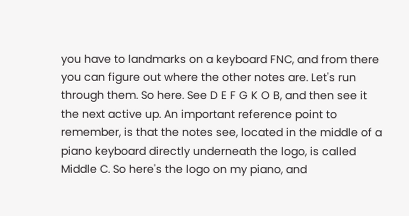you have to landmarks on a keyboard FNC, and from there you can figure out where the other notes are. Let's run through them. So here. See D E F G K O B, and then see it the next active up. An important reference point to remember, is that the notes see, located in the middle of a piano keyboard directly underneath the logo, is called Middle C. So here's the logo on my piano, and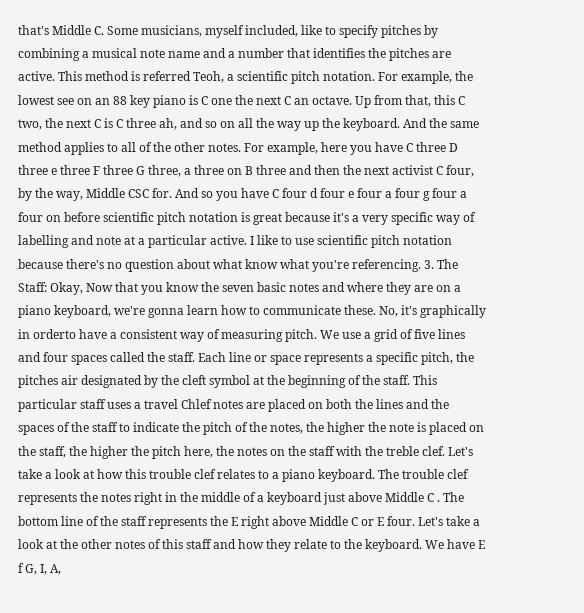that's Middle C. Some musicians, myself included, like to specify pitches by combining a musical note name and a number that identifies the pitches are active. This method is referred Teoh, a scientific pitch notation. For example, the lowest see on an 88 key piano is C one the next C an octave. Up from that, this C two, the next C is C three ah, and so on all the way up the keyboard. And the same method applies to all of the other notes. For example, here you have C three D three e three F three G three, a three on B three and then the next activist C four, by the way, Middle CSC for. And so you have C four d four e four a four g four a four on before scientific pitch notation is great because it's a very specific way of labelling and note at a particular active. I like to use scientific pitch notation because there's no question about what know what you're referencing. 3. The Staff: Okay, Now that you know the seven basic notes and where they are on a piano keyboard, we're gonna learn how to communicate these. No, it's graphically in orderto have a consistent way of measuring pitch. We use a grid of five lines and four spaces called the staff. Each line or space represents a specific pitch, the pitches air designated by the cleft symbol at the beginning of the staff. This particular staff uses a travel Chlef notes are placed on both the lines and the spaces of the staff to indicate the pitch of the notes, the higher the note is placed on the staff, the higher the pitch here, the notes on the staff with the treble clef. Let's take a look at how this trouble clef relates to a piano keyboard. The trouble clef represents the notes right in the middle of a keyboard just above Middle C . The bottom line of the staff represents the E right above Middle C or E four. Let's take a look at the other notes of this staff and how they relate to the keyboard. We have E f G, I, A,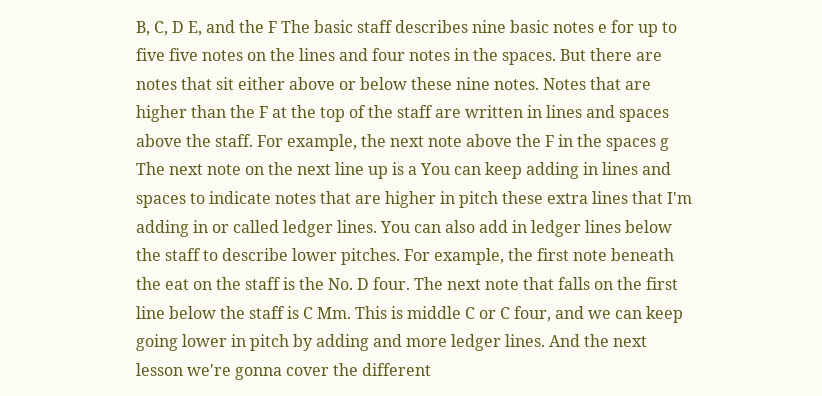B, C, D E, and the F The basic staff describes nine basic notes e for up to five five notes on the lines and four notes in the spaces. But there are notes that sit either above or below these nine notes. Notes that are higher than the F at the top of the staff are written in lines and spaces above the staff. For example, the next note above the F in the spaces g The next note on the next line up is a You can keep adding in lines and spaces to indicate notes that are higher in pitch these extra lines that I'm adding in or called ledger lines. You can also add in ledger lines below the staff to describe lower pitches. For example, the first note beneath the eat on the staff is the No. D four. The next note that falls on the first line below the staff is C Mm. This is middle C or C four, and we can keep going lower in pitch by adding and more ledger lines. And the next lesson we're gonna cover the different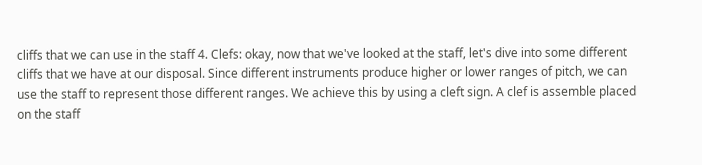cliffs that we can use in the staff 4. Clefs: okay, now that we've looked at the staff, let's dive into some different cliffs that we have at our disposal. Since different instruments produce higher or lower ranges of pitch, we can use the staff to represent those different ranges. We achieve this by using a cleft sign. A clef is assemble placed on the staff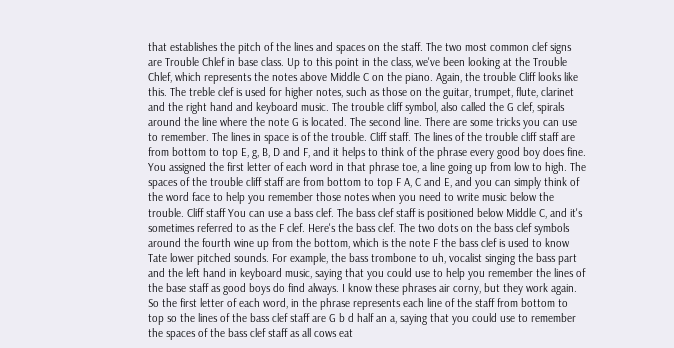that establishes the pitch of the lines and spaces on the staff. The two most common clef signs are Trouble Chlef in base class. Up to this point in the class, we've been looking at the Trouble Chlef, which represents the notes above Middle C on the piano. Again, the trouble Cliff looks like this. The treble clef is used for higher notes, such as those on the guitar, trumpet, flute, clarinet and the right hand and keyboard music. The trouble cliff symbol, also called the G clef, spirals around the line where the note G is located. The second line. There are some tricks you can use to remember. The lines in space is of the trouble. Cliff staff. The lines of the trouble cliff staff are from bottom to top E, g, B, D and F, and it helps to think of the phrase every good boy does fine. You assigned the first letter of each word in that phrase toe, a line going up from low to high. The spaces of the trouble cliff staff are from bottom to top F A, C and E, and you can simply think of the word face to help you remember those notes when you need to write music below the trouble. Cliff staff You can use a bass clef. The bass clef staff is positioned below Middle C, and it's sometimes referred to as the F clef. Here's the bass clef. The two dots on the bass clef symbols around the fourth wine up from the bottom, which is the note F the bass clef is used to know Tate lower pitched sounds. For example, the bass trombone to uh, vocalist singing the bass part and the left hand in keyboard music, saying that you could use to help you remember the lines of the base staff as good boys do find always. I know these phrases air corny, but they work again. So the first letter of each word, in the phrase represents each line of the staff from bottom to top so the lines of the bass clef staff are G b d half an a, saying that you could use to remember the spaces of the bass clef staff as all cows eat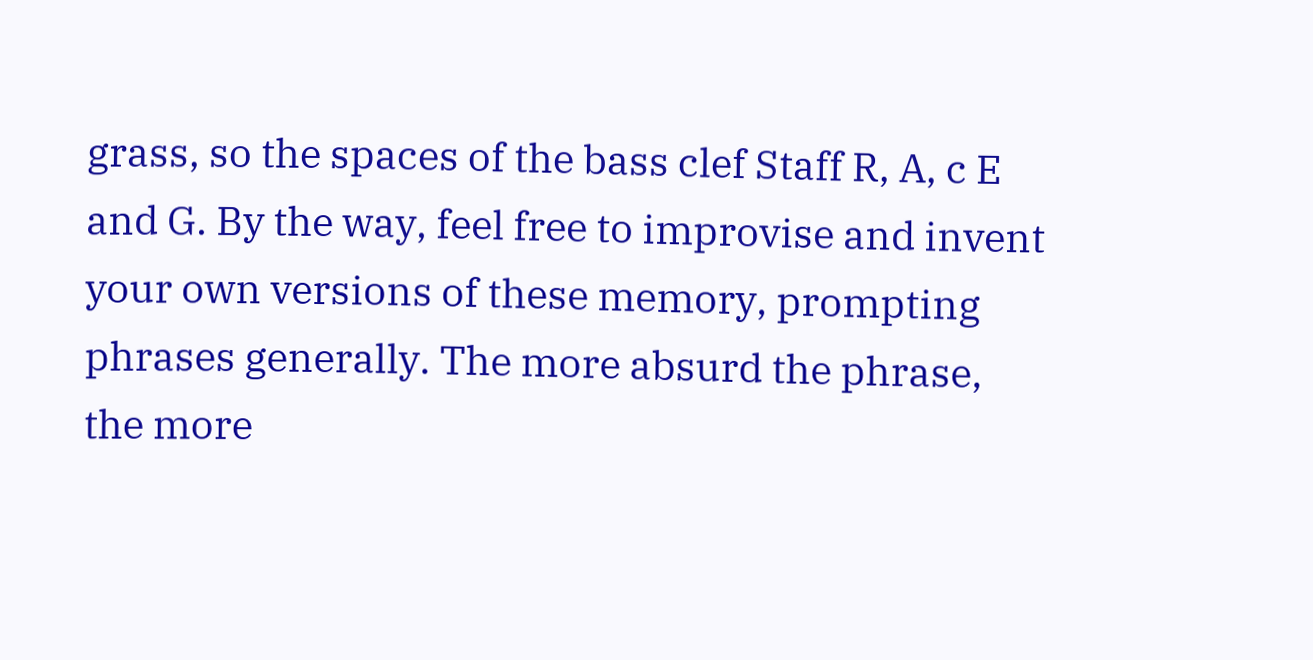grass, so the spaces of the bass clef Staff R, A, c E and G. By the way, feel free to improvise and invent your own versions of these memory, prompting phrases generally. The more absurd the phrase, the more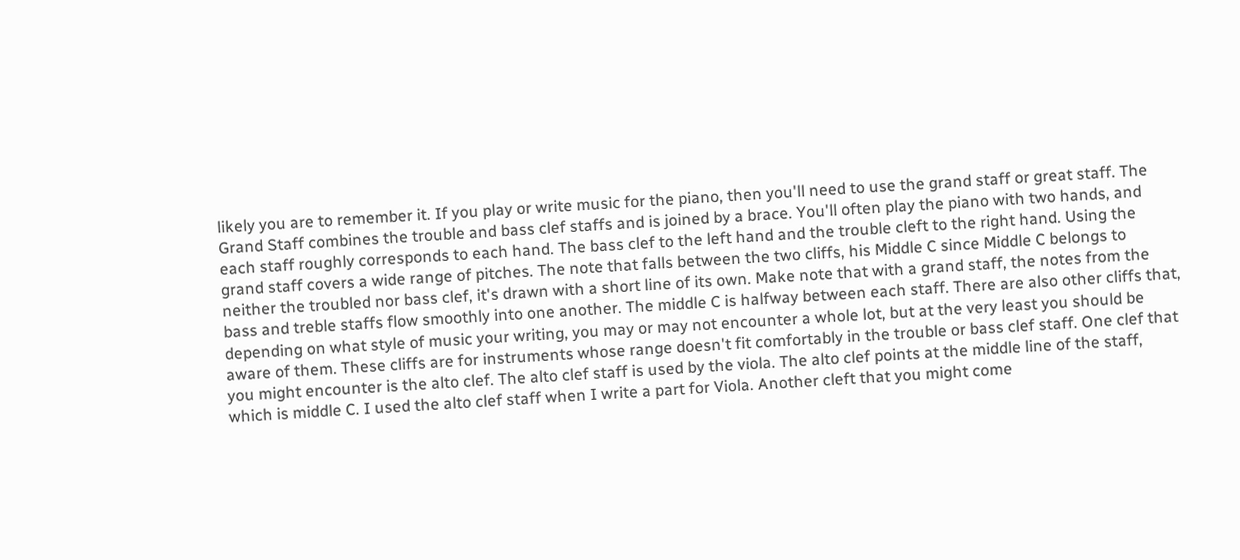likely you are to remember it. If you play or write music for the piano, then you'll need to use the grand staff or great staff. The Grand Staff combines the trouble and bass clef staffs and is joined by a brace. You'll often play the piano with two hands, and each staff roughly corresponds to each hand. The bass clef to the left hand and the trouble cleft to the right hand. Using the grand staff covers a wide range of pitches. The note that falls between the two cliffs, his Middle C since Middle C belongs to neither the troubled nor bass clef, it's drawn with a short line of its own. Make note that with a grand staff, the notes from the bass and treble staffs flow smoothly into one another. The middle C is halfway between each staff. There are also other cliffs that, depending on what style of music your writing, you may or may not encounter a whole lot, but at the very least you should be aware of them. These cliffs are for instruments whose range doesn't fit comfortably in the trouble or bass clef staff. One clef that you might encounter is the alto clef. The alto clef staff is used by the viola. The alto clef points at the middle line of the staff, which is middle C. I used the alto clef staff when I write a part for Viola. Another cleft that you might come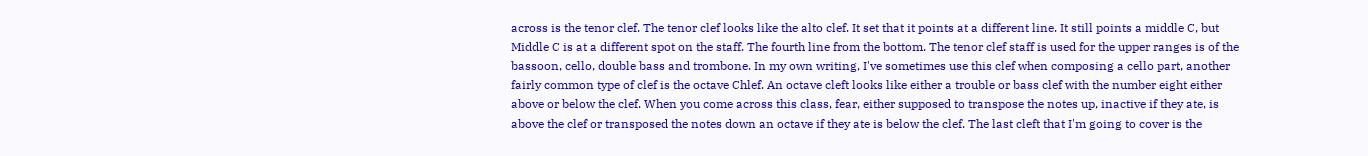across is the tenor clef. The tenor clef looks like the alto clef. It set that it points at a different line. It still points a middle C, but Middle C is at a different spot on the staff. The fourth line from the bottom. The tenor clef staff is used for the upper ranges is of the bassoon, cello, double bass and trombone. In my own writing, I've sometimes use this clef when composing a cello part, another fairly common type of clef is the octave Chlef. An octave cleft looks like either a trouble or bass clef with the number eight either above or below the clef. When you come across this class, fear, either supposed to transpose the notes up, inactive if they ate, is above the clef or transposed the notes down an octave if they ate is below the clef. The last cleft that I'm going to cover is the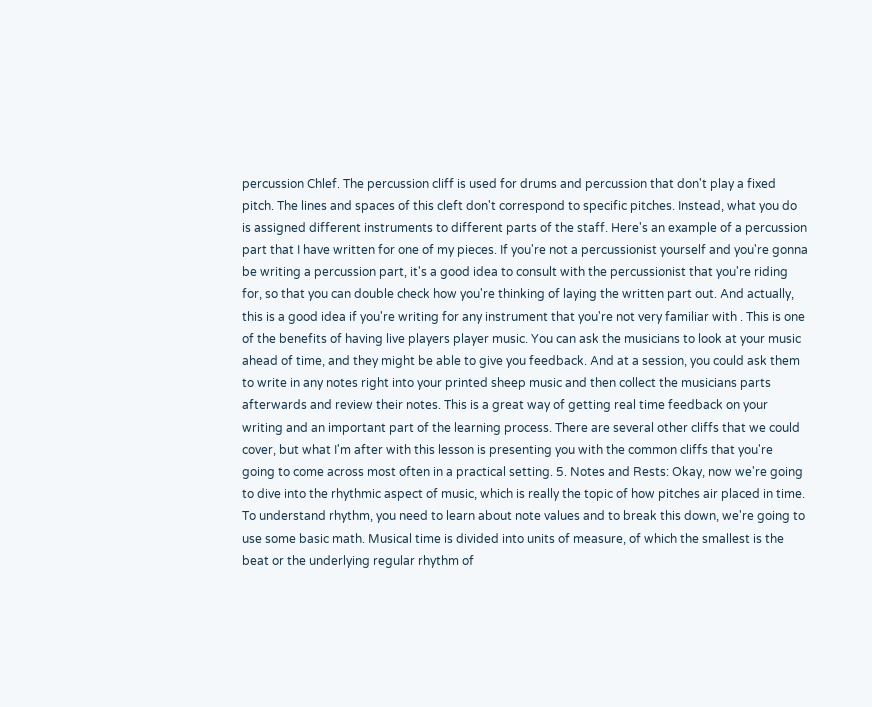percussion Chlef. The percussion cliff is used for drums and percussion that don't play a fixed pitch. The lines and spaces of this cleft don't correspond to specific pitches. Instead, what you do is assigned different instruments to different parts of the staff. Here's an example of a percussion part that I have written for one of my pieces. If you're not a percussionist yourself and you're gonna be writing a percussion part, it's a good idea to consult with the percussionist that you're riding for, so that you can double check how you're thinking of laying the written part out. And actually, this is a good idea if you're writing for any instrument that you're not very familiar with . This is one of the benefits of having live players player music. You can ask the musicians to look at your music ahead of time, and they might be able to give you feedback. And at a session, you could ask them to write in any notes right into your printed sheep music and then collect the musicians parts afterwards and review their notes. This is a great way of getting real time feedback on your writing and an important part of the learning process. There are several other cliffs that we could cover, but what I'm after with this lesson is presenting you with the common cliffs that you're going to come across most often in a practical setting. 5. Notes and Rests: Okay, now we're going to dive into the rhythmic aspect of music, which is really the topic of how pitches air placed in time. To understand rhythm, you need to learn about note values and to break this down, we're going to use some basic math. Musical time is divided into units of measure, of which the smallest is the beat or the underlying regular rhythm of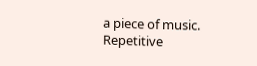a piece of music. Repetitive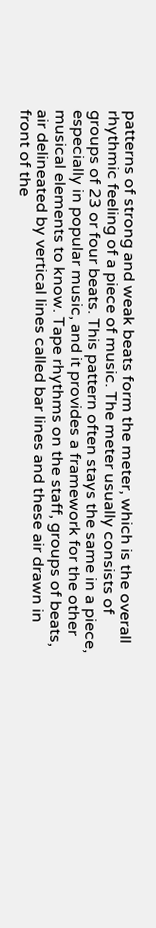patterns of strong and weak beats form the meter, which is the overall rhythmic feeling of a piece of music. The meter usually consists of groups of 23 or four beats. This pattern often stays the same in a piece, especially in popular music, and it provides a framework for the other musical elements to know. Tape rhythms on the staff, groups of beats, air delineated by vertical lines called bar lines and these air drawn in front of the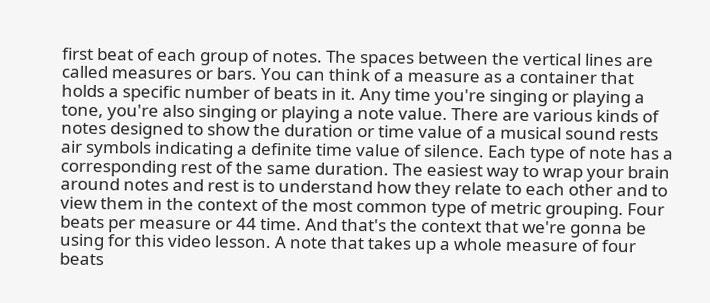first beat of each group of notes. The spaces between the vertical lines are called measures or bars. You can think of a measure as a container that holds a specific number of beats in it. Any time you're singing or playing a tone, you're also singing or playing a note value. There are various kinds of notes designed to show the duration or time value of a musical sound rests air symbols indicating a definite time value of silence. Each type of note has a corresponding rest of the same duration. The easiest way to wrap your brain around notes and rest is to understand how they relate to each other and to view them in the context of the most common type of metric grouping. Four beats per measure or 44 time. And that's the context that we're gonna be using for this video lesson. A note that takes up a whole measure of four beats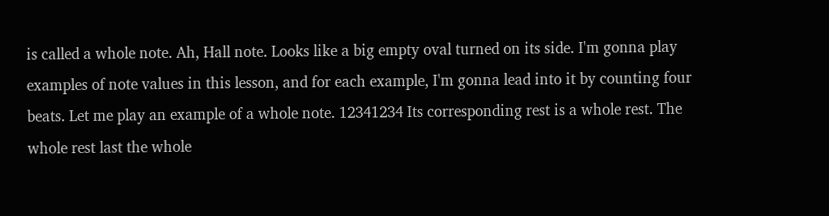is called a whole note. Ah, Hall note. Looks like a big empty oval turned on its side. I'm gonna play examples of note values in this lesson, and for each example, I'm gonna lead into it by counting four beats. Let me play an example of a whole note. 12341234 Its corresponding rest is a whole rest. The whole rest last the whole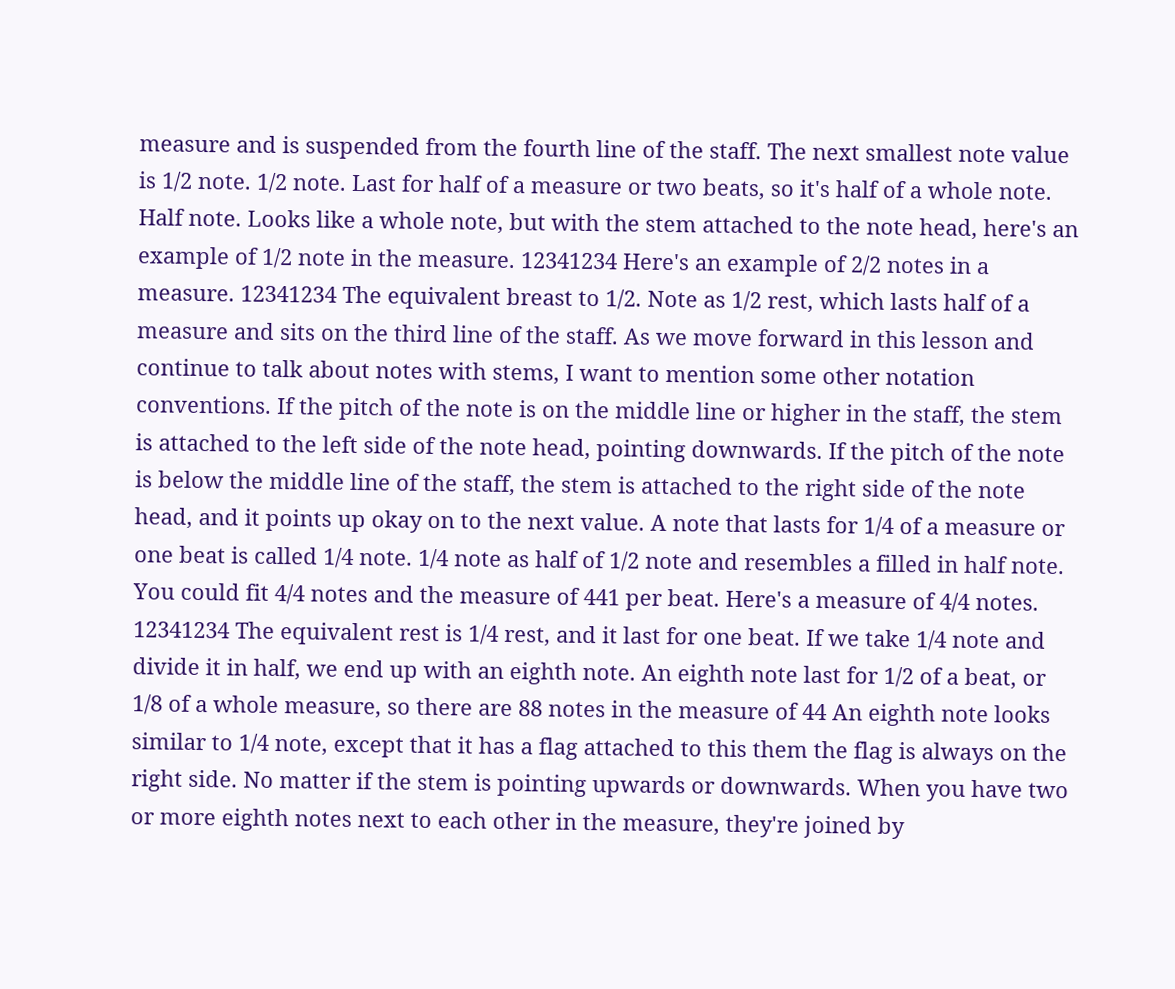measure and is suspended from the fourth line of the staff. The next smallest note value is 1/2 note. 1/2 note. Last for half of a measure or two beats, so it's half of a whole note. Half note. Looks like a whole note, but with the stem attached to the note head, here's an example of 1/2 note in the measure. 12341234 Here's an example of 2/2 notes in a measure. 12341234 The equivalent breast to 1/2. Note as 1/2 rest, which lasts half of a measure and sits on the third line of the staff. As we move forward in this lesson and continue to talk about notes with stems, I want to mention some other notation conventions. If the pitch of the note is on the middle line or higher in the staff, the stem is attached to the left side of the note head, pointing downwards. If the pitch of the note is below the middle line of the staff, the stem is attached to the right side of the note head, and it points up okay on to the next value. A note that lasts for 1/4 of a measure or one beat is called 1/4 note. 1/4 note as half of 1/2 note and resembles a filled in half note. You could fit 4/4 notes and the measure of 441 per beat. Here's a measure of 4/4 notes. 12341234 The equivalent rest is 1/4 rest, and it last for one beat. If we take 1/4 note and divide it in half, we end up with an eighth note. An eighth note last for 1/2 of a beat, or 1/8 of a whole measure, so there are 88 notes in the measure of 44 An eighth note looks similar to 1/4 note, except that it has a flag attached to this them the flag is always on the right side. No matter if the stem is pointing upwards or downwards. When you have two or more eighth notes next to each other in the measure, they're joined by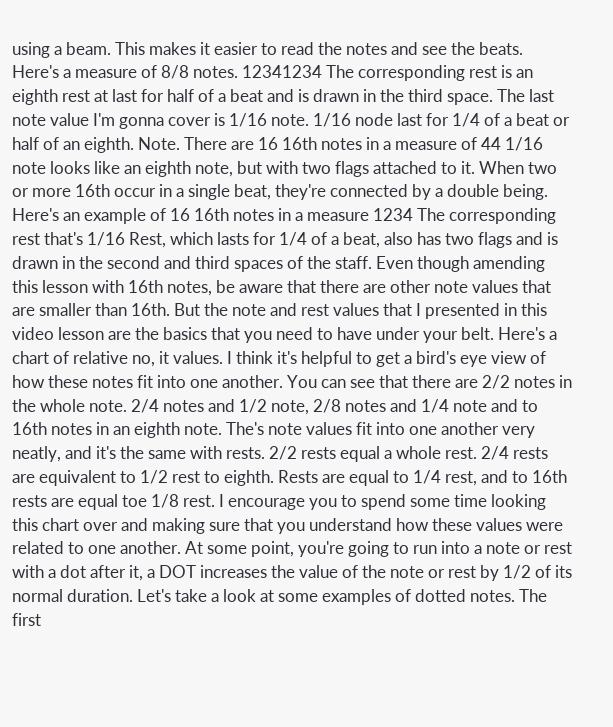using a beam. This makes it easier to read the notes and see the beats. Here's a measure of 8/8 notes. 12341234 The corresponding rest is an eighth rest at last for half of a beat and is drawn in the third space. The last note value I'm gonna cover is 1/16 note. 1/16 node last for 1/4 of a beat or half of an eighth. Note. There are 16 16th notes in a measure of 44 1/16 note looks like an eighth note, but with two flags attached to it. When two or more 16th occur in a single beat, they're connected by a double being. Here's an example of 16 16th notes in a measure 1234 The corresponding rest that's 1/16 Rest, which lasts for 1/4 of a beat, also has two flags and is drawn in the second and third spaces of the staff. Even though amending this lesson with 16th notes, be aware that there are other note values that are smaller than 16th. But the note and rest values that I presented in this video lesson are the basics that you need to have under your belt. Here's a chart of relative no, it values. I think it's helpful to get a bird's eye view of how these notes fit into one another. You can see that there are 2/2 notes in the whole note. 2/4 notes and 1/2 note, 2/8 notes and 1/4 note and to 16th notes in an eighth note. The's note values fit into one another very neatly, and it's the same with rests. 2/2 rests equal a whole rest. 2/4 rests are equivalent to 1/2 rest to eighth. Rests are equal to 1/4 rest, and to 16th rests are equal toe 1/8 rest. I encourage you to spend some time looking this chart over and making sure that you understand how these values were related to one another. At some point, you're going to run into a note or rest with a dot after it, a DOT increases the value of the note or rest by 1/2 of its normal duration. Let's take a look at some examples of dotted notes. The first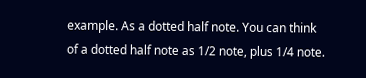example. As a dotted half note. You can think of a dotted half note as 1/2 note, plus 1/4 note.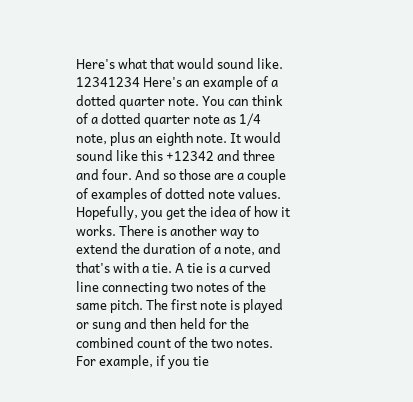Here's what that would sound like. 12341234 Here's an example of a dotted quarter note. You can think of a dotted quarter note as 1/4 note, plus an eighth note. It would sound like this +12342 and three and four. And so those are a couple of examples of dotted note values. Hopefully, you get the idea of how it works. There is another way to extend the duration of a note, and that's with a tie. A tie is a curved line connecting two notes of the same pitch. The first note is played or sung and then held for the combined count of the two notes. For example, if you tie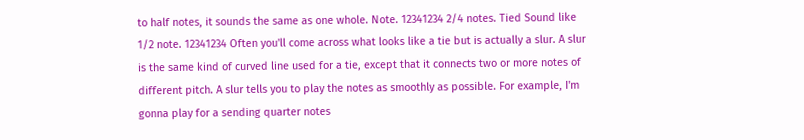to half notes, it sounds the same as one whole. Note. 12341234 2/4 notes. Tied Sound like 1/2 note. 12341234 Often you'll come across what looks like a tie but is actually a slur. A slur is the same kind of curved line used for a tie, except that it connects two or more notes of different pitch. A slur tells you to play the notes as smoothly as possible. For example, I'm gonna play for a sending quarter notes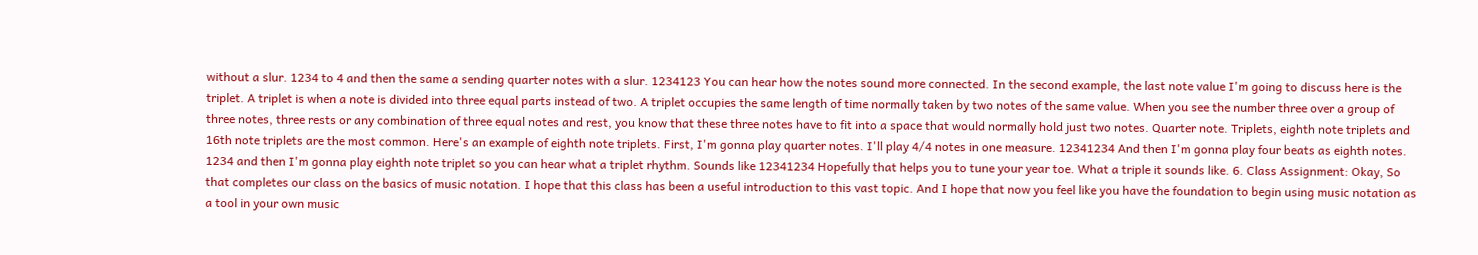without a slur. 1234 to 4 and then the same a sending quarter notes with a slur. 1234123 You can hear how the notes sound more connected. In the second example, the last note value I'm going to discuss here is the triplet. A triplet is when a note is divided into three equal parts instead of two. A triplet occupies the same length of time normally taken by two notes of the same value. When you see the number three over a group of three notes, three rests or any combination of three equal notes and rest, you know that these three notes have to fit into a space that would normally hold just two notes. Quarter note. Triplets, eighth note triplets and 16th note triplets are the most common. Here's an example of eighth note triplets. First, I'm gonna play quarter notes. I'll play 4/4 notes in one measure. 12341234 And then I'm gonna play four beats as eighth notes. 1234 and then I'm gonna play eighth note triplet so you can hear what a triplet rhythm. Sounds like 12341234 Hopefully that helps you to tune your year toe. What a triple it sounds like. 6. Class Assignment: Okay, So that completes our class on the basics of music notation. I hope that this class has been a useful introduction to this vast topic. And I hope that now you feel like you have the foundation to begin using music notation as a tool in your own music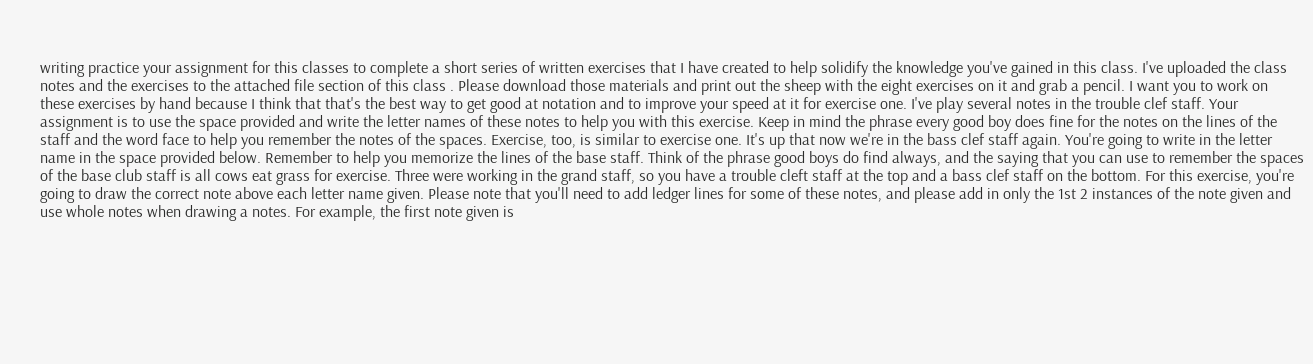writing practice your assignment for this classes to complete a short series of written exercises that I have created to help solidify the knowledge you've gained in this class. I've uploaded the class notes and the exercises to the attached file section of this class . Please download those materials and print out the sheep with the eight exercises on it and grab a pencil. I want you to work on these exercises by hand because I think that that's the best way to get good at notation and to improve your speed at it for exercise one. I've play several notes in the trouble clef staff. Your assignment is to use the space provided and write the letter names of these notes to help you with this exercise. Keep in mind the phrase every good boy does fine for the notes on the lines of the staff and the word face to help you remember the notes of the spaces. Exercise, too, is similar to exercise one. It's up that now we're in the bass clef staff again. You're going to write in the letter name in the space provided below. Remember to help you memorize the lines of the base staff. Think of the phrase good boys do find always, and the saying that you can use to remember the spaces of the base club staff is all cows eat grass for exercise. Three were working in the grand staff, so you have a trouble cleft staff at the top and a bass clef staff on the bottom. For this exercise, you're going to draw the correct note above each letter name given. Please note that you'll need to add ledger lines for some of these notes, and please add in only the 1st 2 instances of the note given and use whole notes when drawing a notes. For example, the first note given is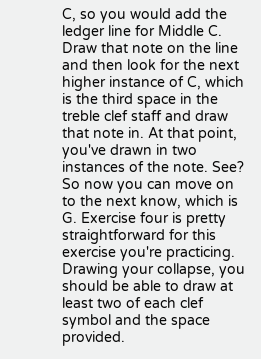C, so you would add the ledger line for Middle C. Draw that note on the line and then look for the next higher instance of C, which is the third space in the treble clef staff and draw that note in. At that point, you've drawn in two instances of the note. See? So now you can move on to the next know, which is G. Exercise four is pretty straightforward for this exercise you're practicing. Drawing your collapse, you should be able to draw at least two of each clef symbol and the space provided.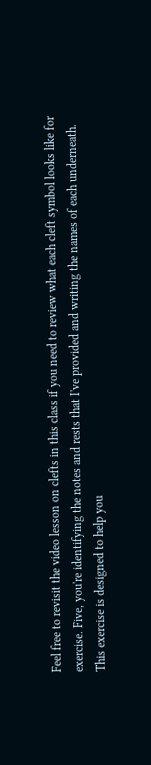Feel free to revisit the video lesson on clefts in this class if you need to review what each cleft symbol looks like for exercise. Five, you're identifying the notes and rests that I've provided and writing the names of each underneath. This exercise is designed to help you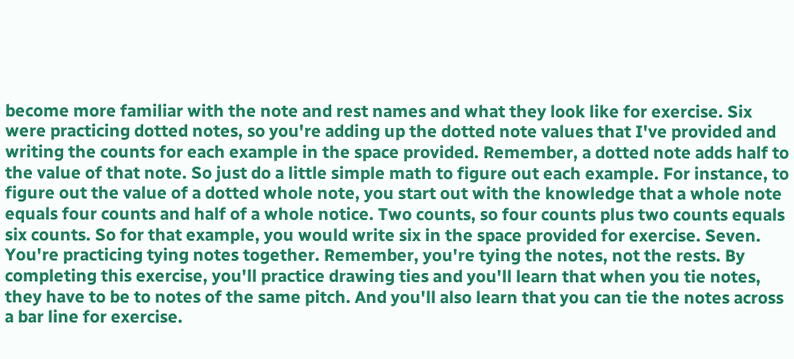become more familiar with the note and rest names and what they look like for exercise. Six were practicing dotted notes, so you're adding up the dotted note values that I've provided and writing the counts for each example in the space provided. Remember, a dotted note adds half to the value of that note. So just do a little simple math to figure out each example. For instance, to figure out the value of a dotted whole note, you start out with the knowledge that a whole note equals four counts and half of a whole notice. Two counts, so four counts plus two counts equals six counts. So for that example, you would write six in the space provided for exercise. Seven. You're practicing tying notes together. Remember, you're tying the notes, not the rests. By completing this exercise, you'll practice drawing ties and you'll learn that when you tie notes, they have to be to notes of the same pitch. And you'll also learn that you can tie the notes across a bar line for exercise.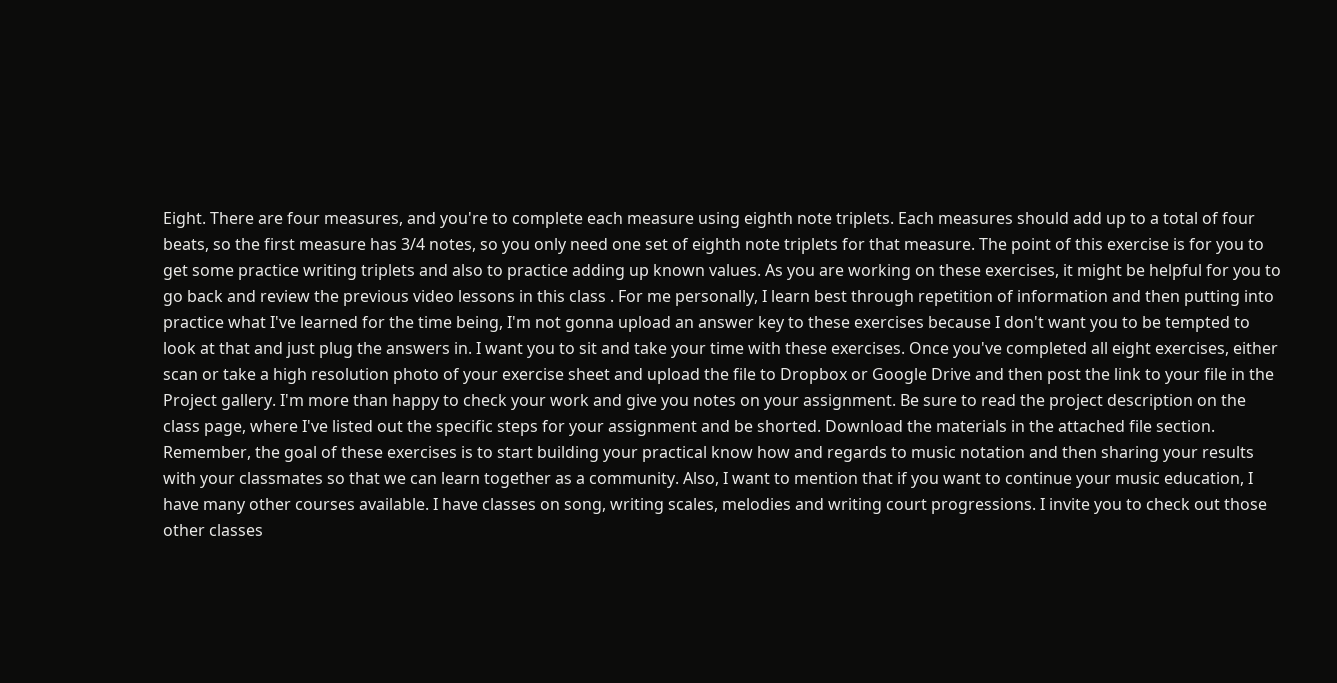Eight. There are four measures, and you're to complete each measure using eighth note triplets. Each measures should add up to a total of four beats, so the first measure has 3/4 notes, so you only need one set of eighth note triplets for that measure. The point of this exercise is for you to get some practice writing triplets and also to practice adding up known values. As you are working on these exercises, it might be helpful for you to go back and review the previous video lessons in this class . For me personally, I learn best through repetition of information and then putting into practice what I've learned for the time being, I'm not gonna upload an answer key to these exercises because I don't want you to be tempted to look at that and just plug the answers in. I want you to sit and take your time with these exercises. Once you've completed all eight exercises, either scan or take a high resolution photo of your exercise sheet and upload the file to Dropbox or Google Drive and then post the link to your file in the Project gallery. I'm more than happy to check your work and give you notes on your assignment. Be sure to read the project description on the class page, where I've listed out the specific steps for your assignment and be shorted. Download the materials in the attached file section. Remember, the goal of these exercises is to start building your practical know how and regards to music notation and then sharing your results with your classmates so that we can learn together as a community. Also, I want to mention that if you want to continue your music education, I have many other courses available. I have classes on song, writing scales, melodies and writing court progressions. I invite you to check out those other classes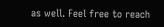as well. Feel free to reach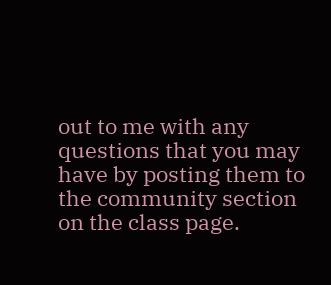out to me with any questions that you may have by posting them to the community section on the class page.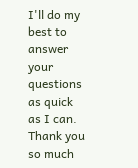I'll do my best to answer your questions as quick as I can. Thank you so much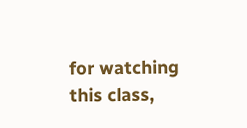for watching this class,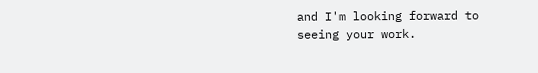and I'm looking forward to seeing your work.